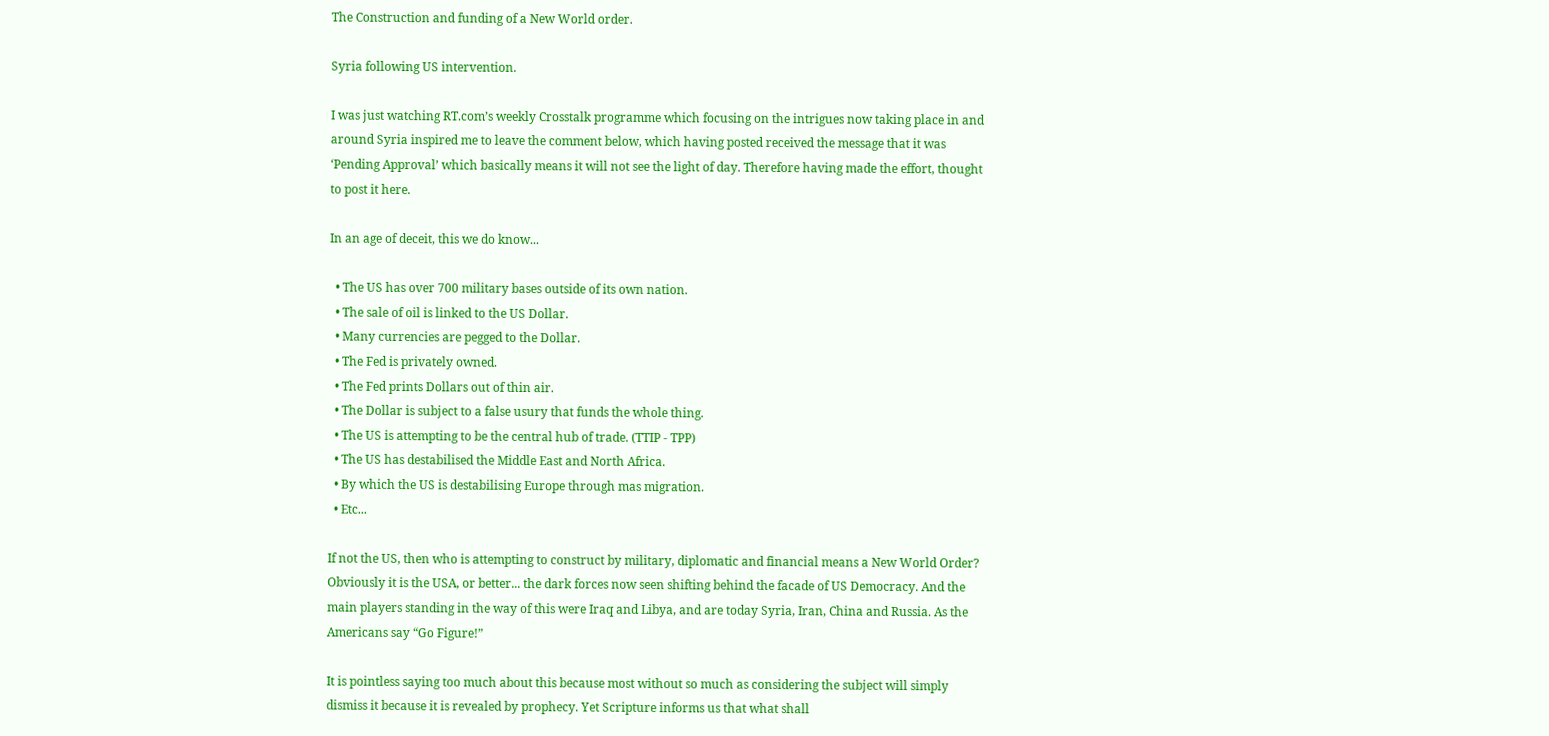The Construction and funding of a New World order.

Syria following US intervention.

I was just watching RT.com’s weekly Crosstalk programme which focusing on the intrigues now taking place in and around Syria inspired me to leave the comment below, which having posted received the message that it was ‘Pending Approval’ which basically means it will not see the light of day. Therefore having made the effort, thought to post it here.

In an age of deceit, this we do know...

  • The US has over 700 military bases outside of its own nation.
  • The sale of oil is linked to the US Dollar.
  • Many currencies are pegged to the Dollar.
  • The Fed is privately owned.
  • The Fed prints Dollars out of thin air.
  • The Dollar is subject to a false usury that funds the whole thing.
  • The US is attempting to be the central hub of trade. (TTIP - TPP)
  • The US has destabilised the Middle East and North Africa.
  • By which the US is destabilising Europe through mas migration.
  • Etc...

If not the US, then who is attempting to construct by military, diplomatic and financial means a New World Order? Obviously it is the USA, or better... the dark forces now seen shifting behind the facade of US Democracy. And the main players standing in the way of this were Iraq and Libya, and are today Syria, Iran, China and Russia. As the Americans say “Go Figure!”

It is pointless saying too much about this because most without so much as considering the subject will simply dismiss it because it is revealed by prophecy. Yet Scripture informs us that what shall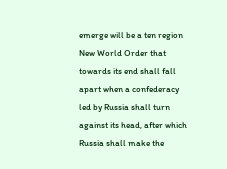emerge will be a ten region New World Order that towards its end shall fall apart when a confederacy led by Russia shall turn against its head, after which Russia shall make the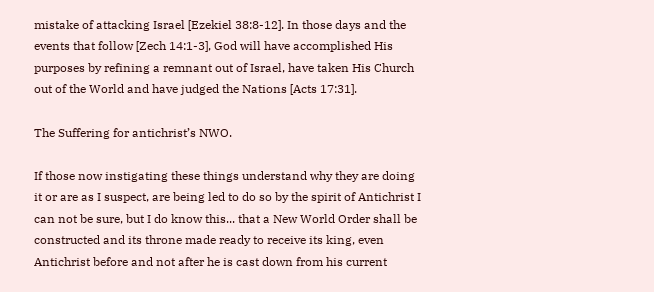mistake of attacking Israel [Ezekiel 38:8-12]. In those days and the events that follow [Zech 14:1-3], God will have accomplished His purposes by refining a remnant out of Israel, have taken His Church out of the World and have judged the Nations [Acts 17:31].

The Suffering for antichrist’s NWO.

If those now instigating these things understand why they are doing it or are as I suspect, are being led to do so by the spirit of Antichrist I can not be sure, but I do know this... that a New World Order shall be constructed and its throne made ready to receive its king, even Antichrist before and not after he is cast down from his current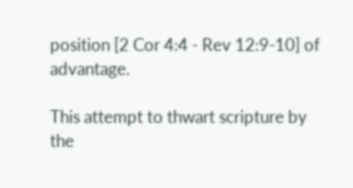position [2 Cor 4:4 - Rev 12:9-10] of advantage.

This attempt to thwart scripture by the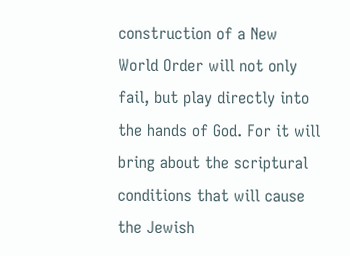construction of a New World Order will not only fail, but play directly into the hands of God. For it will bring about the scriptural conditions that will cause the Jewish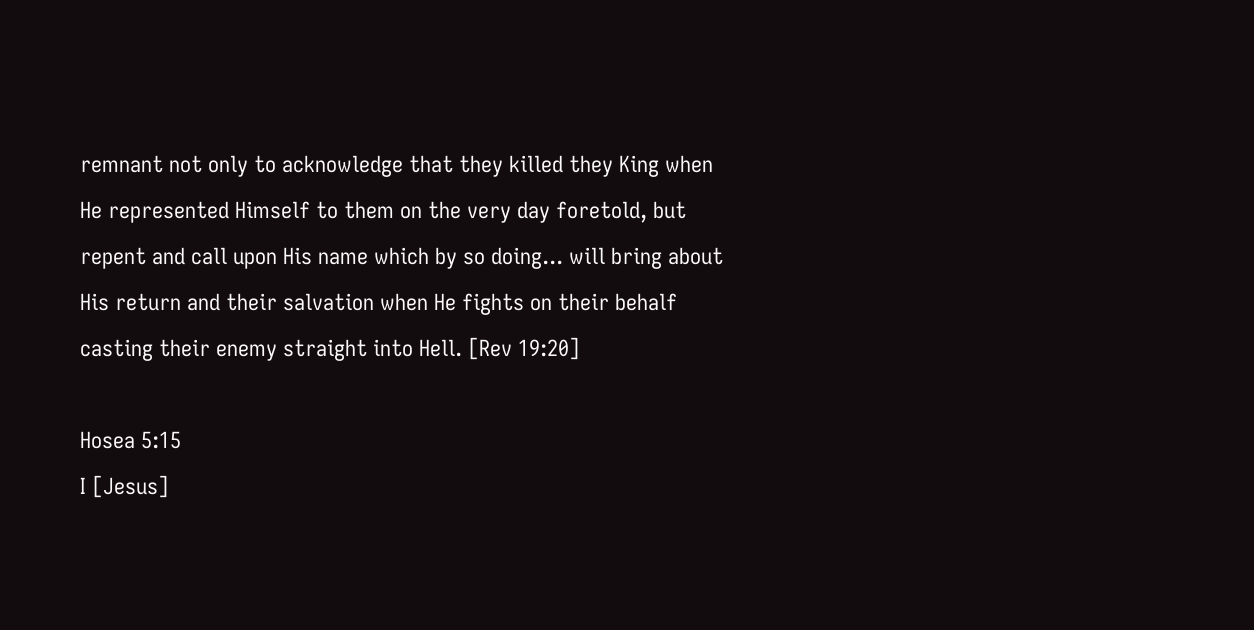remnant not only to acknowledge that they killed they King when He represented Himself to them on the very day foretold, but repent and call upon His name which by so doing... will bring about His return and their salvation when He fights on their behalf casting their enemy straight into Hell. [Rev 19:20]

Hosea 5:15
I [Jesus]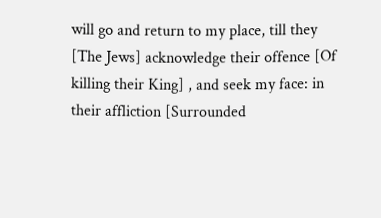will go and return to my place, till they [The Jews] acknowledge their offence [Of killing their King] , and seek my face: in their affliction [Surrounded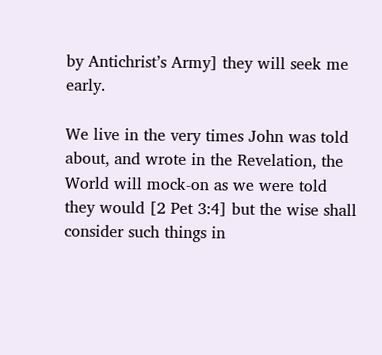by Antichrist’s Army] they will seek me early.

We live in the very times John was told about, and wrote in the Revelation, the World will mock-on as we were told they would [2 Pet 3:4] but the wise shall consider such things in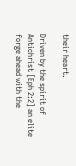their heart.

Driven by the spirit of Antichrist [Eph 2:2] an elite forge ahead with the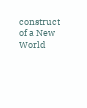construct of a New World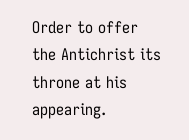Order to offer the Antichrist its throne at his appearing.